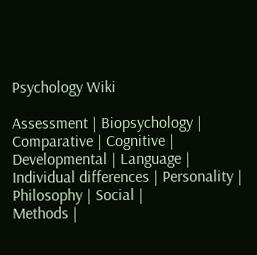Psychology Wiki

Assessment | Biopsychology | Comparative | Cognitive | Developmental | Language | Individual differences | Personality | Philosophy | Social |
Methods |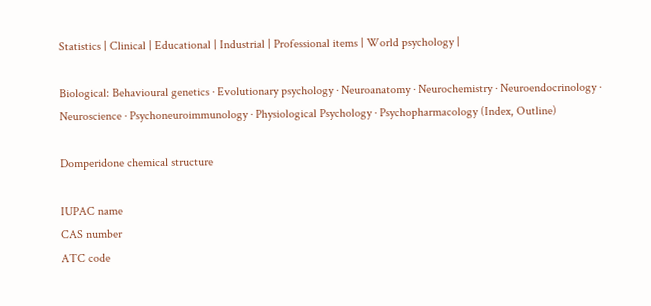Statistics | Clinical | Educational | Industrial | Professional items | World psychology |

Biological: Behavioural genetics · Evolutionary psychology · Neuroanatomy · Neurochemistry · Neuroendocrinology · Neuroscience · Psychoneuroimmunology · Physiological Psychology · Psychopharmacology (Index, Outline)

Domperidone chemical structure

IUPAC name
CAS number
ATC code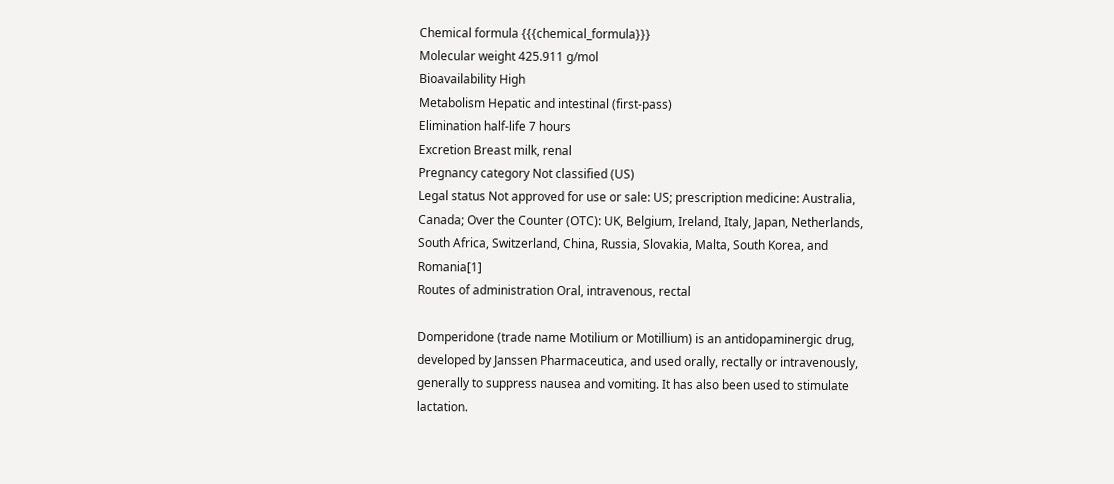Chemical formula {{{chemical_formula}}}
Molecular weight 425.911 g/mol
Bioavailability High
Metabolism Hepatic and intestinal (first-pass)
Elimination half-life 7 hours
Excretion Breast milk, renal
Pregnancy category Not classified (US)
Legal status Not approved for use or sale: US; prescription medicine: Australia, Canada; Over the Counter (OTC): UK, Belgium, Ireland, Italy, Japan, Netherlands, South Africa, Switzerland, China, Russia, Slovakia, Malta, South Korea, and Romania[1]
Routes of administration Oral, intravenous, rectal

Domperidone (trade name Motilium or Motillium) is an antidopaminergic drug, developed by Janssen Pharmaceutica, and used orally, rectally or intravenously, generally to suppress nausea and vomiting. It has also been used to stimulate lactation.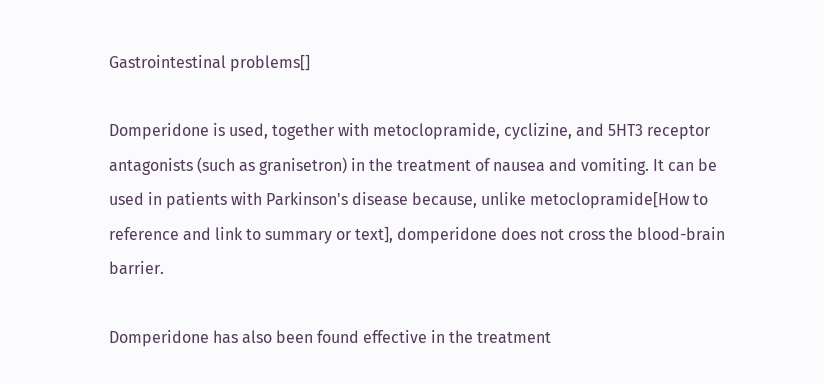Gastrointestinal problems[]

Domperidone is used, together with metoclopramide, cyclizine, and 5HT3 receptor antagonists (such as granisetron) in the treatment of nausea and vomiting. It can be used in patients with Parkinson's disease because, unlike metoclopramide[How to reference and link to summary or text], domperidone does not cross the blood-brain barrier.

Domperidone has also been found effective in the treatment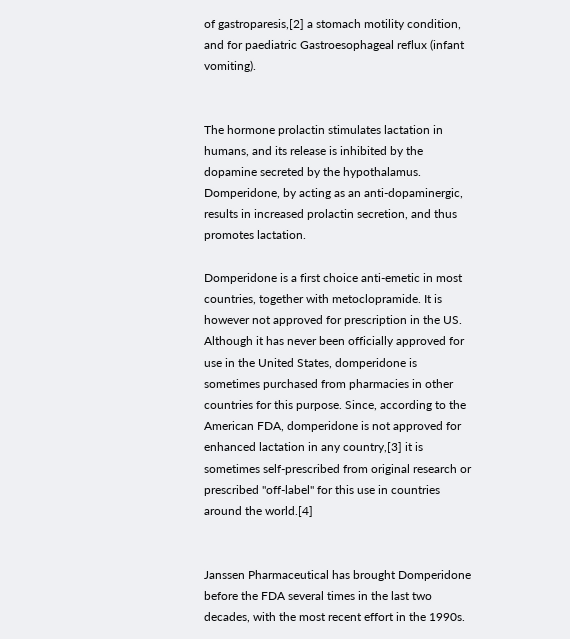of gastroparesis,[2] a stomach motility condition, and for paediatric Gastroesophageal reflux (infant vomiting).


The hormone prolactin stimulates lactation in humans, and its release is inhibited by the dopamine secreted by the hypothalamus. Domperidone, by acting as an anti-dopaminergic, results in increased prolactin secretion, and thus promotes lactation.

Domperidone is a first choice anti-emetic in most countries, together with metoclopramide. It is however not approved for prescription in the US. Although it has never been officially approved for use in the United States, domperidone is sometimes purchased from pharmacies in other countries for this purpose. Since, according to the American FDA, domperidone is not approved for enhanced lactation in any country,[3] it is sometimes self-prescribed from original research or prescribed "off-label" for this use in countries around the world.[4]


Janssen Pharmaceutical has brought Domperidone before the FDA several times in the last two decades, with the most recent effort in the 1990s.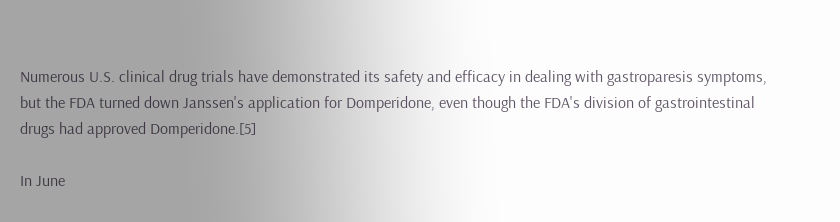Numerous U.S. clinical drug trials have demonstrated its safety and efficacy in dealing with gastroparesis symptoms, but the FDA turned down Janssen's application for Domperidone, even though the FDA's division of gastrointestinal drugs had approved Domperidone.[5]

In June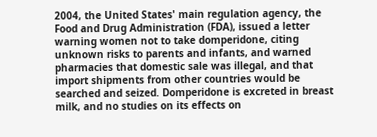2004, the United States' main regulation agency, the Food and Drug Administration (FDA), issued a letter warning women not to take domperidone, citing unknown risks to parents and infants, and warned pharmacies that domestic sale was illegal, and that import shipments from other countries would be searched and seized. Domperidone is excreted in breast milk, and no studies on its effects on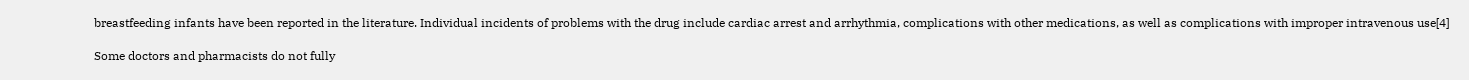breastfeeding infants have been reported in the literature. Individual incidents of problems with the drug include cardiac arrest and arrhythmia, complications with other medications, as well as complications with improper intravenous use[4]

Some doctors and pharmacists do not fully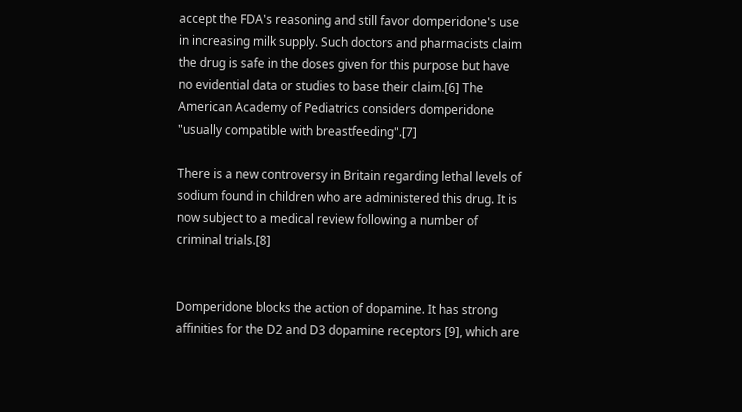accept the FDA's reasoning and still favor domperidone's use in increasing milk supply. Such doctors and pharmacists claim the drug is safe in the doses given for this purpose but have no evidential data or studies to base their claim.[6] The American Academy of Pediatrics considers domperidone "usually compatible with breastfeeding".[7]

There is a new controversy in Britain regarding lethal levels of sodium found in children who are administered this drug. It is now subject to a medical review following a number of criminal trials.[8]


Domperidone blocks the action of dopamine. It has strong affinities for the D2 and D3 dopamine receptors [9], which are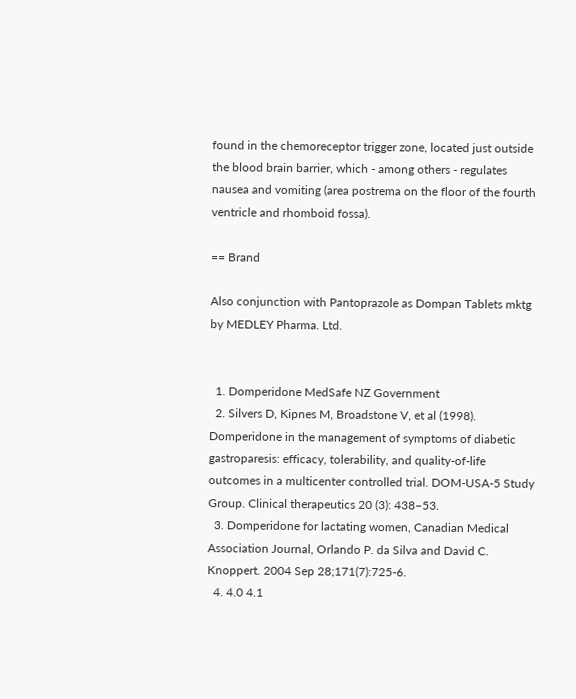found in the chemoreceptor trigger zone, located just outside the blood brain barrier, which - among others - regulates nausea and vomiting (area postrema on the floor of the fourth ventricle and rhomboid fossa).

== Brand

Also conjunction with Pantoprazole as Dompan Tablets mktg by MEDLEY Pharma. Ltd.


  1. Domperidone MedSafe NZ Government
  2. Silvers D, Kipnes M, Broadstone V, et al (1998). Domperidone in the management of symptoms of diabetic gastroparesis: efficacy, tolerability, and quality-of-life outcomes in a multicenter controlled trial. DOM-USA-5 Study Group. Clinical therapeutics 20 (3): 438–53.
  3. Domperidone for lactating women, Canadian Medical Association Journal, Orlando P. da Silva and David C. Knoppert. 2004 Sep 28;171(7):725-6.
  4. 4.0 4.1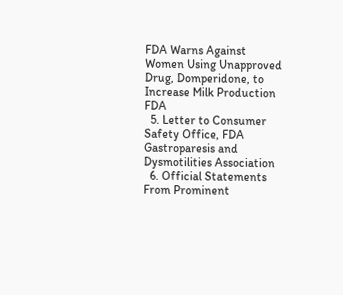FDA Warns Against Women Using Unapproved Drug, Domperidone, to Increase Milk Production FDA
  5. Letter to Consumer Safety Office, FDA Gastroparesis and Dysmotilities Association
  6. Official Statements From Prominent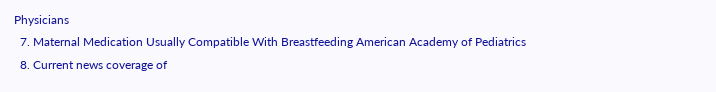Physicians
  7. Maternal Medication Usually Compatible With Breastfeeding American Academy of Pediatrics
  8. Current news coverage of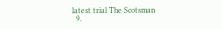latest trial The Scotsman
  9.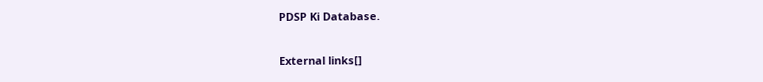PDSP Ki Database.

External links[]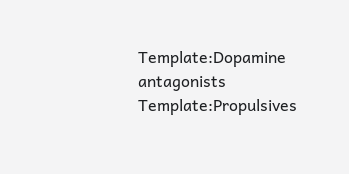Template:Dopamine antagonists Template:Propulsives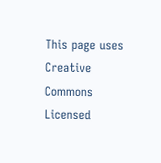This page uses Creative Commons Licensed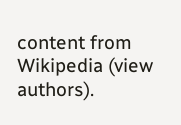content from Wikipedia (view authors).